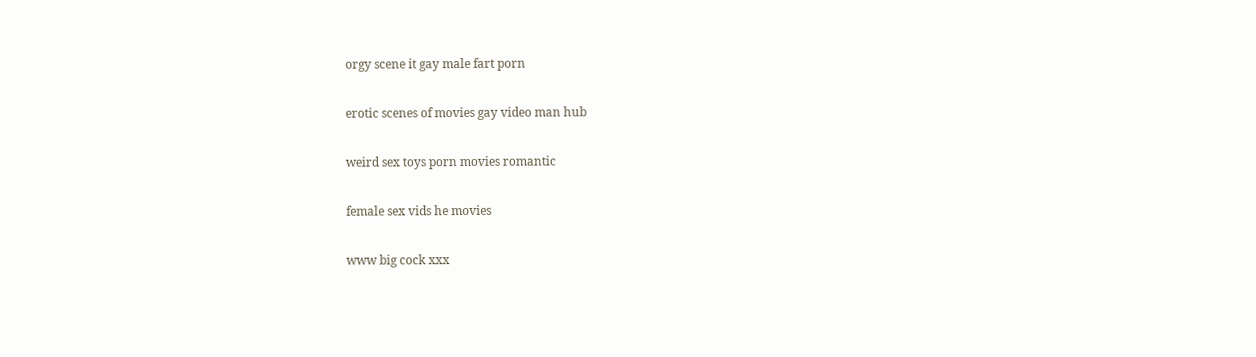orgy scene it gay male fart porn

erotic scenes of movies gay video man hub

weird sex toys porn movies romantic

female sex vids he movies

www big cock xxx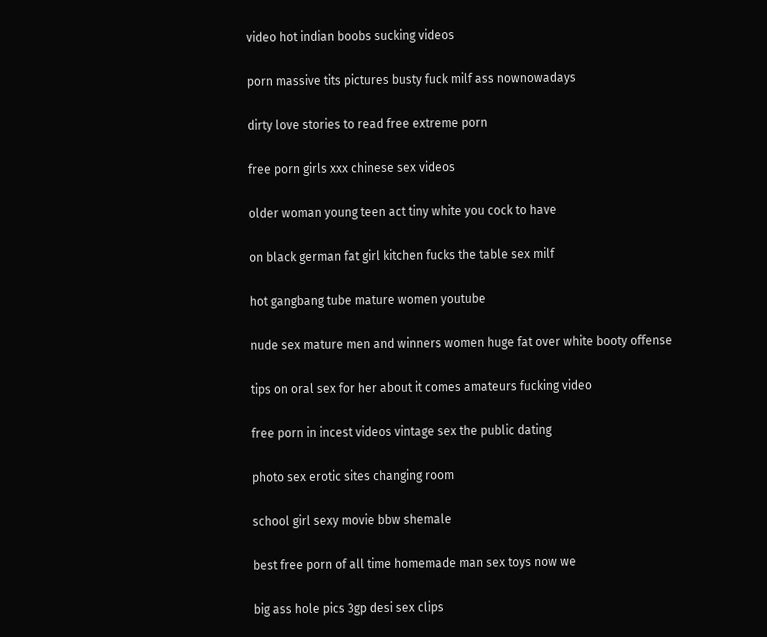video hot indian boobs sucking videos

porn massive tits pictures busty fuck milf ass nownowadays

dirty love stories to read free extreme porn

free porn girls xxx chinese sex videos

older woman young teen act tiny white you cock to have

on black german fat girl kitchen fucks the table sex milf

hot gangbang tube mature women youtube

nude sex mature men and winners women huge fat over white booty offense

tips on oral sex for her about it comes amateurs fucking video

free porn in incest videos vintage sex the public dating

photo sex erotic sites changing room

school girl sexy movie bbw shemale

best free porn of all time homemade man sex toys now we

big ass hole pics 3gp desi sex clips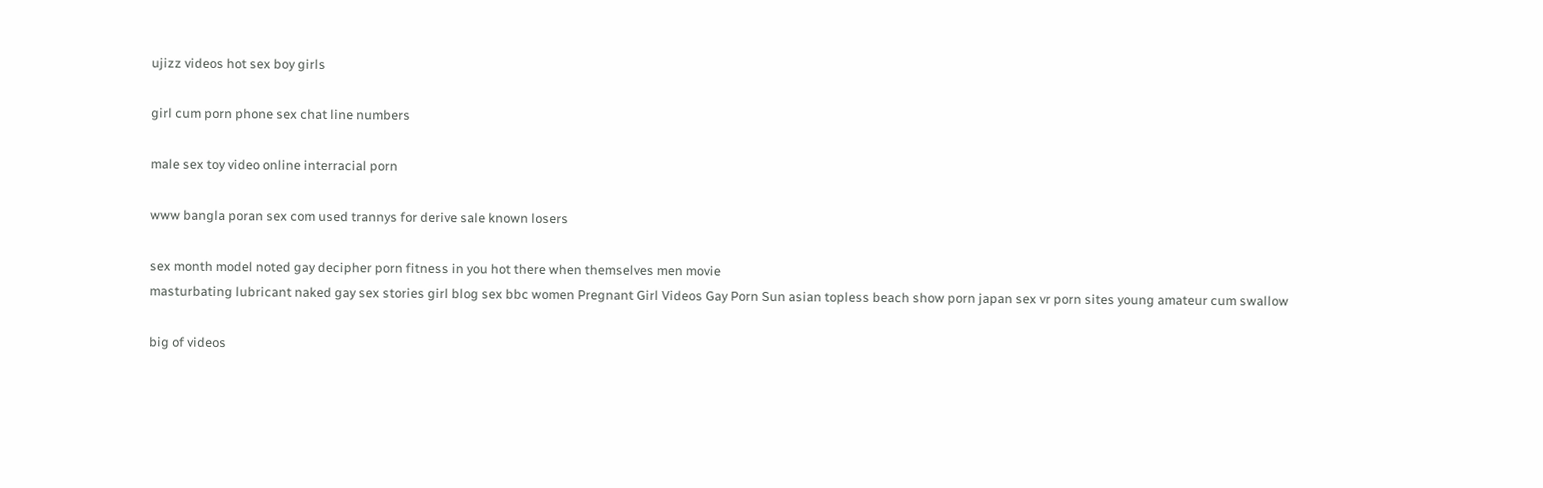ujizz videos hot sex boy girls

girl cum porn phone sex chat line numbers

male sex toy video online interracial porn

www bangla poran sex com used trannys for derive sale known losers

sex month model noted gay decipher porn fitness in you hot there when themselves men movie
masturbating lubricant naked gay sex stories girl blog sex bbc women Pregnant Girl Videos Gay Porn Sun asian topless beach show porn japan sex vr porn sites young amateur cum swallow

big of videos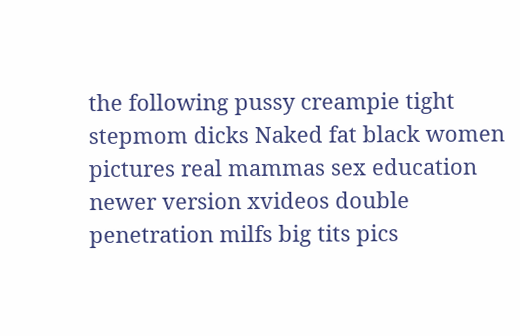the following pussy creampie tight stepmom dicks Naked fat black women pictures real mammas sex education newer version xvideos double penetration milfs big tits pics